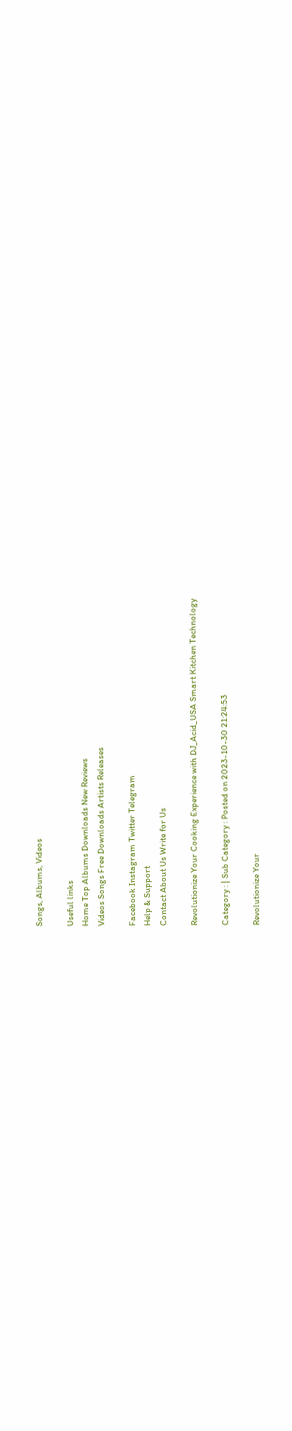Songs, Albums, Videos

Useful links
Home Top Albums Downloads New Reviews
Videos Songs Free Downloads Artists Releases

Facebook Instagram Twitter Telegram
Help & Support
Contact About Us Write for Us

Revolutionize Your Cooking Experience with DJ_Acid_USA Smart Kitchen Technology

Category : | Sub Category : Posted on 2023-10-30 21:24:53

Revolutionize Your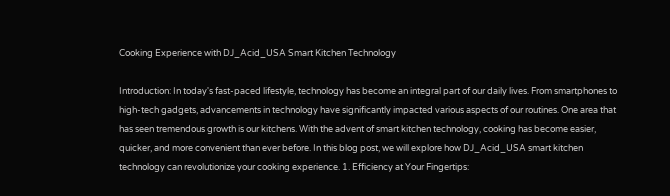Cooking Experience with DJ_Acid_USA Smart Kitchen Technology

Introduction: In today's fast-paced lifestyle, technology has become an integral part of our daily lives. From smartphones to high-tech gadgets, advancements in technology have significantly impacted various aspects of our routines. One area that has seen tremendous growth is our kitchens. With the advent of smart kitchen technology, cooking has become easier, quicker, and more convenient than ever before. In this blog post, we will explore how DJ_Acid_USA smart kitchen technology can revolutionize your cooking experience. 1. Efficiency at Your Fingertips: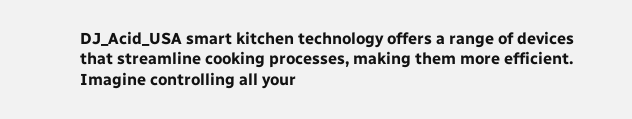DJ_Acid_USA smart kitchen technology offers a range of devices that streamline cooking processes, making them more efficient. Imagine controlling all your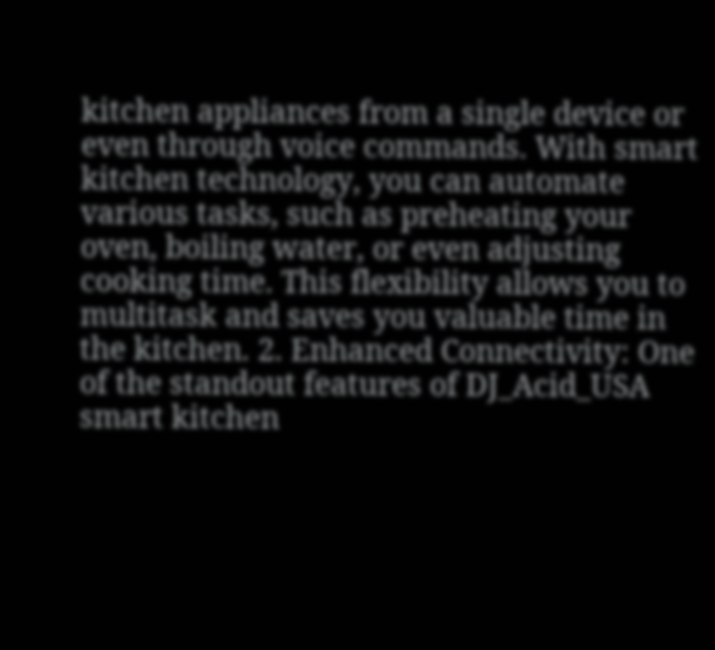kitchen appliances from a single device or even through voice commands. With smart kitchen technology, you can automate various tasks, such as preheating your oven, boiling water, or even adjusting cooking time. This flexibility allows you to multitask and saves you valuable time in the kitchen. 2. Enhanced Connectivity: One of the standout features of DJ_Acid_USA smart kitchen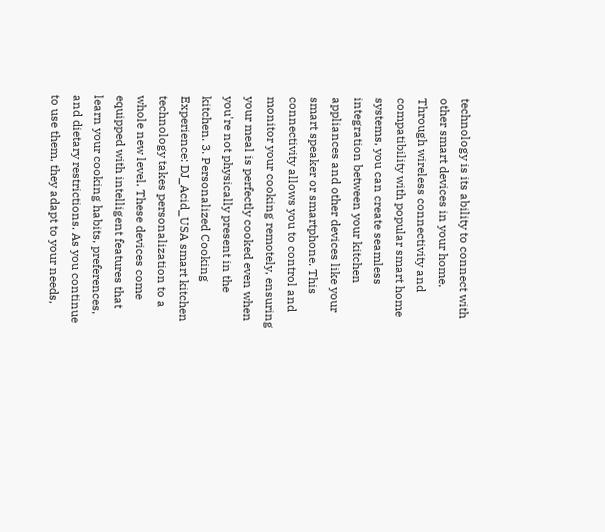technology is its ability to connect with other smart devices in your home. Through wireless connectivity and compatibility with popular smart home systems, you can create seamless integration between your kitchen appliances and other devices like your smart speaker or smartphone. This connectivity allows you to control and monitor your cooking remotely, ensuring your meal is perfectly cooked even when you're not physically present in the kitchen. 3. Personalized Cooking Experience: DJ_Acid_USA smart kitchen technology takes personalization to a whole new level. These devices come equipped with intelligent features that learn your cooking habits, preferences, and dietary restrictions. As you continue to use them, they adapt to your needs,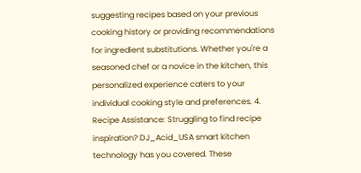suggesting recipes based on your previous cooking history or providing recommendations for ingredient substitutions. Whether you're a seasoned chef or a novice in the kitchen, this personalized experience caters to your individual cooking style and preferences. 4. Recipe Assistance: Struggling to find recipe inspiration? DJ_Acid_USA smart kitchen technology has you covered. These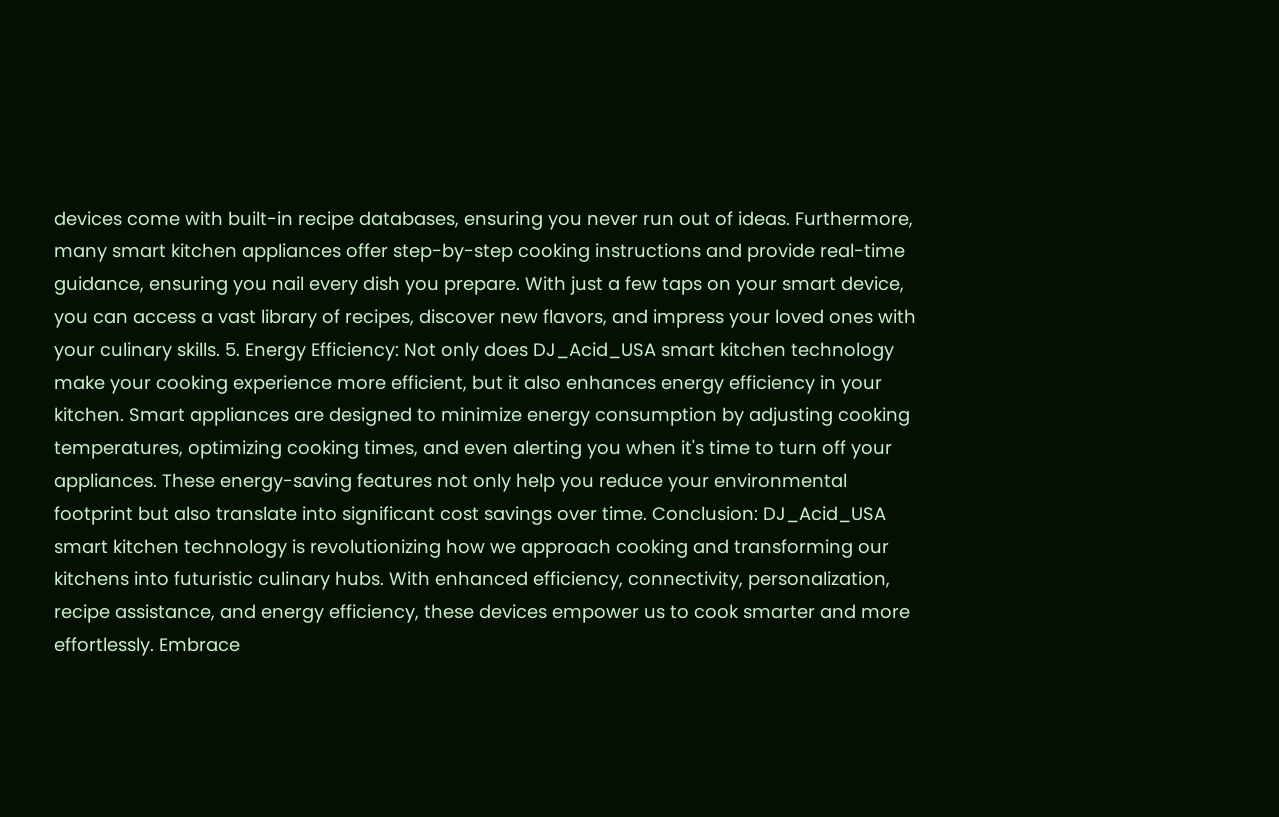devices come with built-in recipe databases, ensuring you never run out of ideas. Furthermore, many smart kitchen appliances offer step-by-step cooking instructions and provide real-time guidance, ensuring you nail every dish you prepare. With just a few taps on your smart device, you can access a vast library of recipes, discover new flavors, and impress your loved ones with your culinary skills. 5. Energy Efficiency: Not only does DJ_Acid_USA smart kitchen technology make your cooking experience more efficient, but it also enhances energy efficiency in your kitchen. Smart appliances are designed to minimize energy consumption by adjusting cooking temperatures, optimizing cooking times, and even alerting you when it's time to turn off your appliances. These energy-saving features not only help you reduce your environmental footprint but also translate into significant cost savings over time. Conclusion: DJ_Acid_USA smart kitchen technology is revolutionizing how we approach cooking and transforming our kitchens into futuristic culinary hubs. With enhanced efficiency, connectivity, personalization, recipe assistance, and energy efficiency, these devices empower us to cook smarter and more effortlessly. Embrace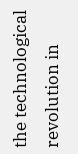the technological revolution in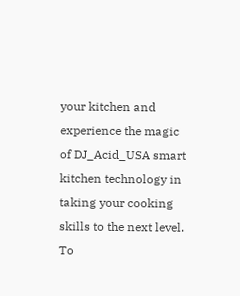your kitchen and experience the magic of DJ_Acid_USA smart kitchen technology in taking your cooking skills to the next level. To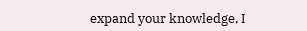expand your knowledge, I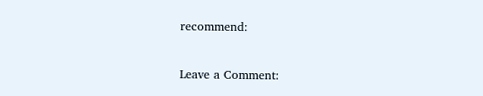recommend:

Leave a Comment: